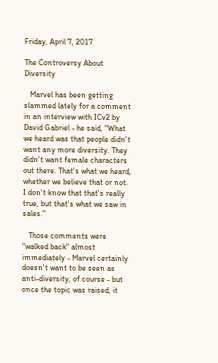Friday, April 7, 2017

The Controversy About Diversity

   Marvel has been getting slammed lately for a comment in an interview with ICv2 by David Gabriel - he said, "What we heard was that people didn't want any more diversity. They didn't want female characters out there. That's what we heard, whether we believe that or not.  I don't know that that's really true, but that's what we saw in sales."

   Those comments were "walked back" almost immediately - Marvel certainly doesn't want to be seen as anti-diversity, of course - but once the topic was raised, it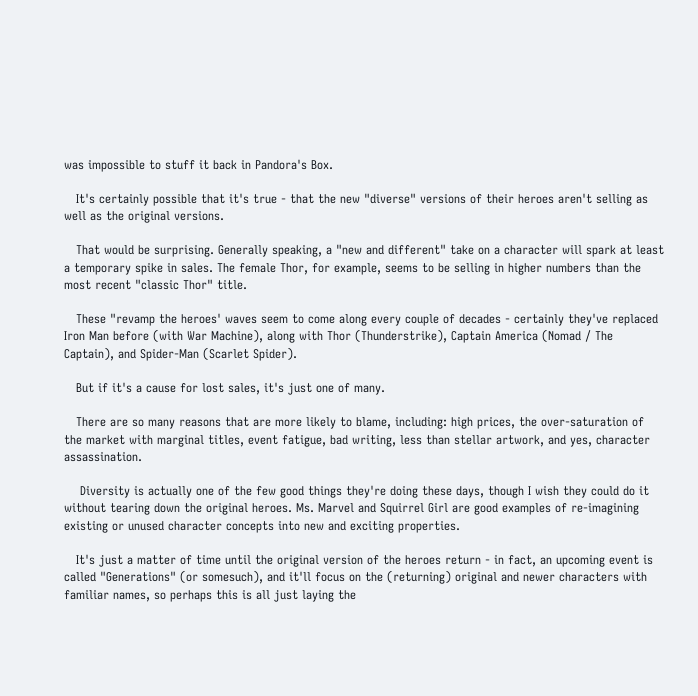was impossible to stuff it back in Pandora's Box.

   It's certainly possible that it's true - that the new "diverse" versions of their heroes aren't selling as well as the original versions.

   That would be surprising. Generally speaking, a "new and different" take on a character will spark at least a temporary spike in sales. The female Thor, for example, seems to be selling in higher numbers than the most recent "classic Thor" title.

   These "revamp the heroes' waves seem to come along every couple of decades - certainly they've replaced Iron Man before (with War Machine), along with Thor (Thunderstrike), Captain America (Nomad / The Captain), and Spider-Man (Scarlet Spider).

   But if it's a cause for lost sales, it's just one of many.

   There are so many reasons that are more likely to blame, including: high prices, the over-saturation of the market with marginal titles, event fatigue, bad writing, less than stellar artwork, and yes, character assassination.

    Diversity is actually one of the few good things they're doing these days, though I wish they could do it without tearing down the original heroes. Ms. Marvel and Squirrel Girl are good examples of re-imagining existing or unused character concepts into new and exciting properties.

   It's just a matter of time until the original version of the heroes return - in fact, an upcoming event is called "Generations" (or somesuch), and it'll focus on the (returning) original and newer characters with familiar names, so perhaps this is all just laying the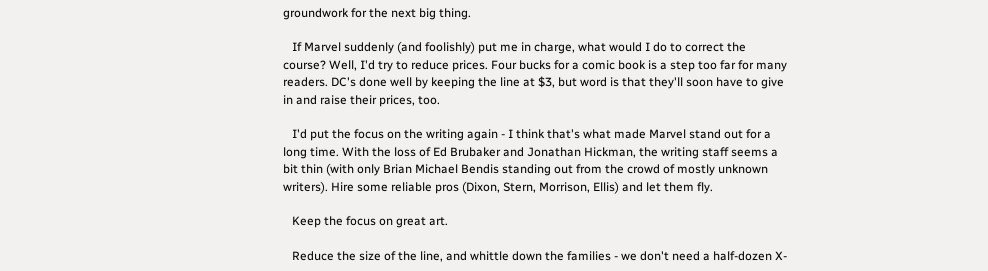groundwork for the next big thing.

   If Marvel suddenly (and foolishly) put me in charge, what would I do to correct the course? Well, I'd try to reduce prices. Four bucks for a comic book is a step too far for many readers. DC's done well by keeping the line at $3, but word is that they'll soon have to give in and raise their prices, too.

   I'd put the focus on the writing again - I think that's what made Marvel stand out for a long time. With the loss of Ed Brubaker and Jonathan Hickman, the writing staff seems a bit thin (with only Brian Michael Bendis standing out from the crowd of mostly unknown writers). Hire some reliable pros (Dixon, Stern, Morrison, Ellis) and let them fly.

   Keep the focus on great art.

   Reduce the size of the line, and whittle down the families - we don't need a half-dozen X-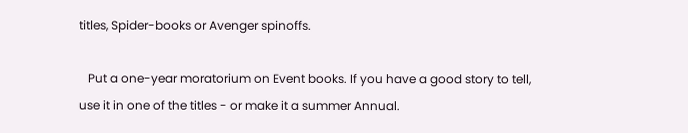titles, Spider-books or Avenger spinoffs.

   Put a one-year moratorium on Event books. If you have a good story to tell, use it in one of the titles - or make it a summer Annual.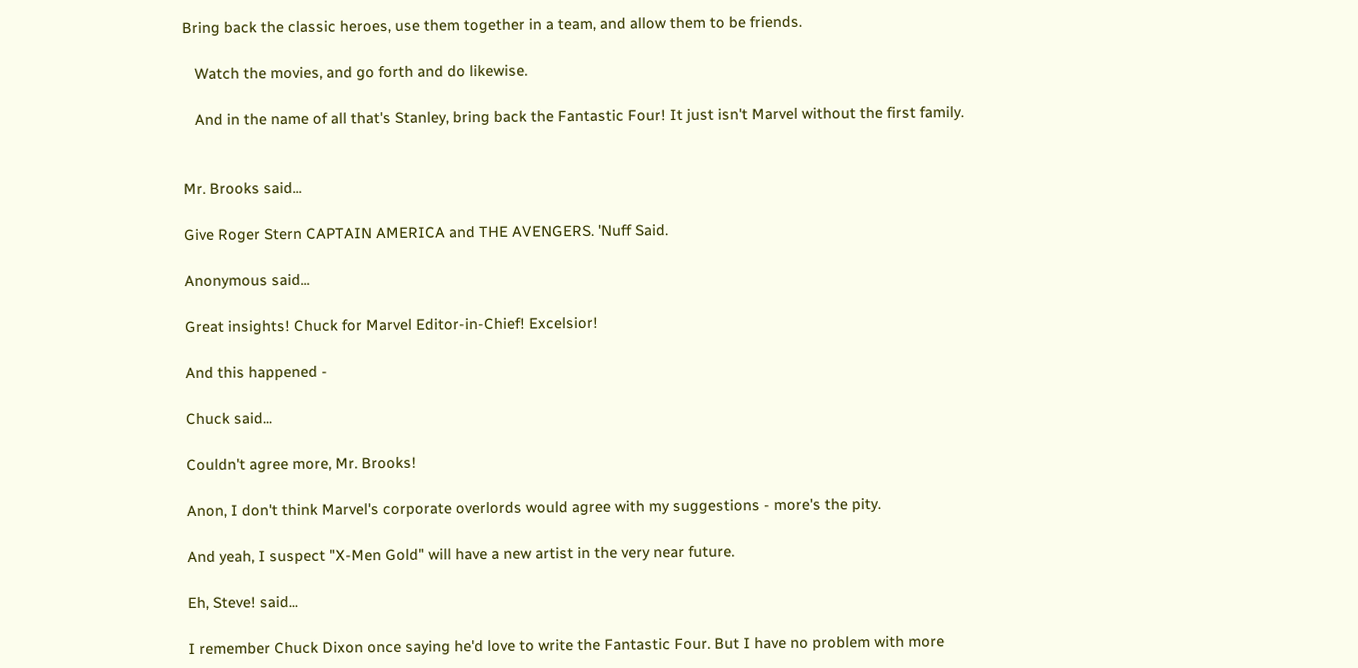Bring back the classic heroes, use them together in a team, and allow them to be friends.

   Watch the movies, and go forth and do likewise.

   And in the name of all that's Stanley, bring back the Fantastic Four! It just isn't Marvel without the first family.


Mr. Brooks said...

Give Roger Stern CAPTAIN AMERICA and THE AVENGERS. 'Nuff Said.

Anonymous said...

Great insights! Chuck for Marvel Editor-in-Chief! Excelsior!

And this happened -

Chuck said...

Couldn't agree more, Mr. Brooks!

Anon, I don't think Marvel's corporate overlords would agree with my suggestions - more's the pity.

And yeah, I suspect "X-Men Gold" will have a new artist in the very near future.

Eh, Steve! said...

I remember Chuck Dixon once saying he'd love to write the Fantastic Four. But I have no problem with more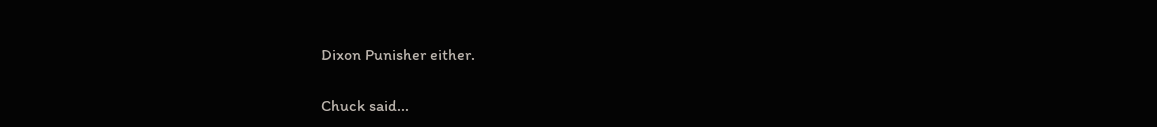Dixon Punisher either.

Chuck said...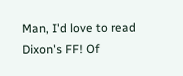Man, I'd love to read Dixon's FF! Of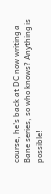course, he's back at DC now writing a Bane series, so who knows? Anything is possible!